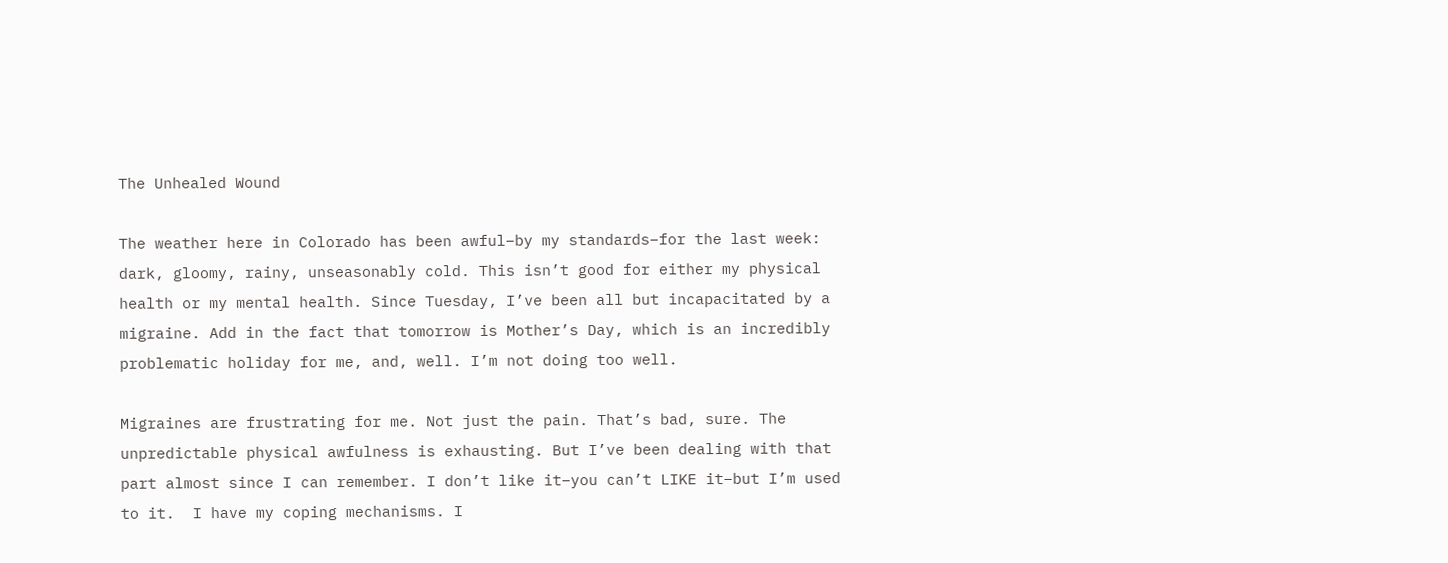The Unhealed Wound

The weather here in Colorado has been awful–by my standards–for the last week:  dark, gloomy, rainy, unseasonably cold. This isn’t good for either my physical health or my mental health. Since Tuesday, I’ve been all but incapacitated by a migraine. Add in the fact that tomorrow is Mother’s Day, which is an incredibly problematic holiday for me, and, well. I’m not doing too well.

Migraines are frustrating for me. Not just the pain. That’s bad, sure. The unpredictable physical awfulness is exhausting. But I’ve been dealing with that part almost since I can remember. I don’t like it–you can’t LIKE it–but I’m used to it.  I have my coping mechanisms. I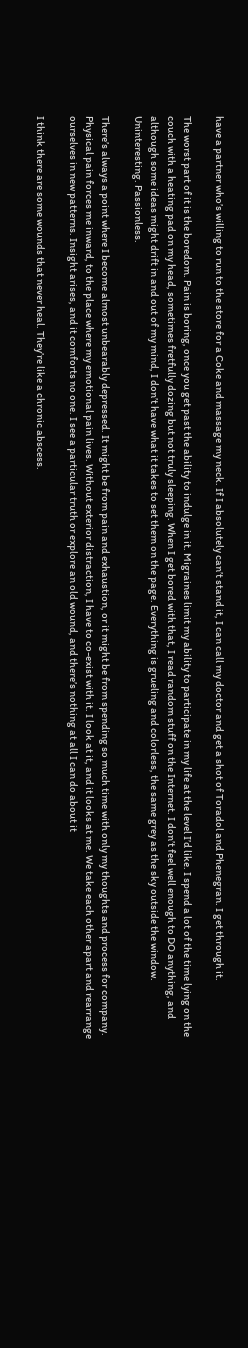have a partner who’s willing to run to the store for a Coke and massage my neck. If I absolutely can’t stand it, I can call my doctor and get a shot of Toradol and Phenegran. I get through it.

The worst part of it is the boredom. Pain is boring, once you get past the ability to indulge in it. Migraines limit my ability to participate in my life at the level I’d like. I spend a lot of the time lying on the couch with a heating pad on my head, sometimes fretfully dozing but not truly sleeping. When I get bored with that, I read random stuff on the Internet. I don’t feel well enough to DO anything, and although some ideas might drift in and out of my mind, I don’t have what it takes to set them on the page. Everything is grueling and colorless, the same grey as the sky outside the window. Uninteresting. Passionless.

There’s always a point where I become almost unbearably depressed. It might be from pain and exhaustion, or it might be from spending so much time with only my thoughts and process for company. Physical pain forces me inward, to the place where my emotional pain lives. Without exterior distraction, I have to co-exist with it. I look at it, and it looks at me. We take each other apart and rearrange ourselves in new patterns. Insight arises, and it comforts no one. I see a particular truth or explore an old wound, and there’s nothing at all I can do about it

I think there are some wounds that never heal. They’re like a chronic abscess.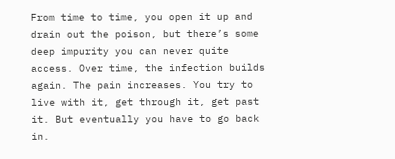From time to time, you open it up and drain out the poison, but there’s some deep impurity you can never quite access. Over time, the infection builds again. The pain increases. You try to live with it, get through it, get past it. But eventually you have to go back in.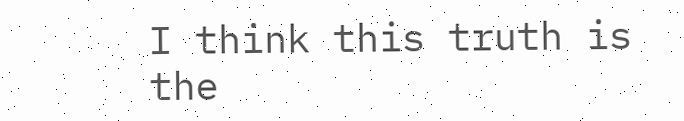I think this truth is the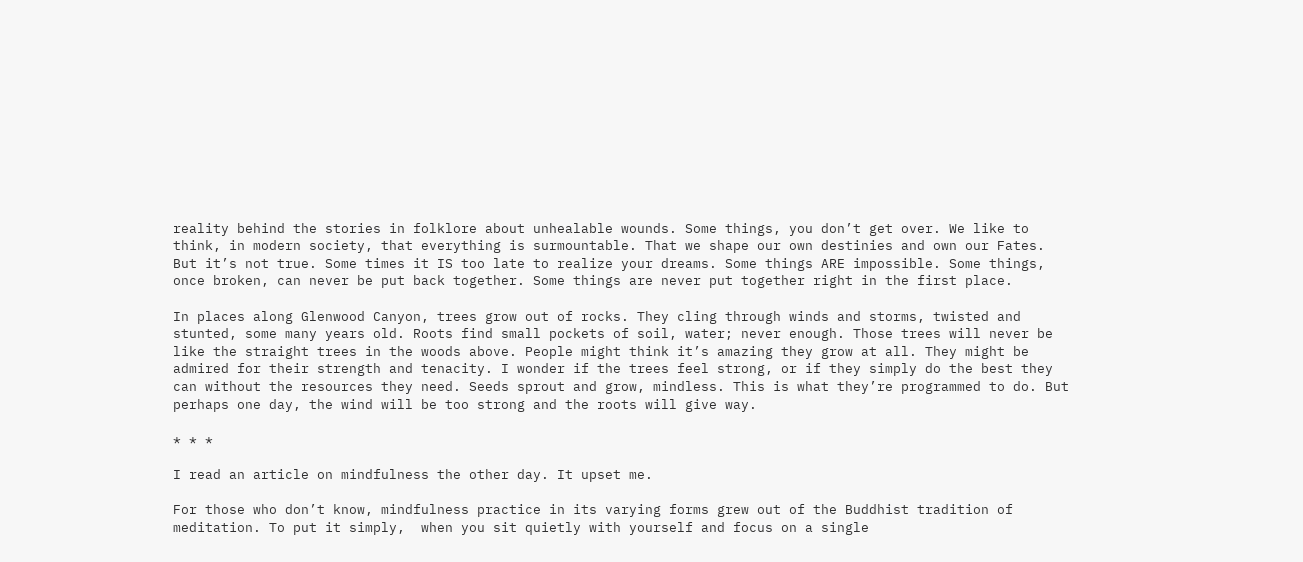reality behind the stories in folklore about unhealable wounds. Some things, you don’t get over. We like to think, in modern society, that everything is surmountable. That we shape our own destinies and own our Fates. But it’s not true. Some times it IS too late to realize your dreams. Some things ARE impossible. Some things, once broken, can never be put back together. Some things are never put together right in the first place.

In places along Glenwood Canyon, trees grow out of rocks. They cling through winds and storms, twisted and stunted, some many years old. Roots find small pockets of soil, water; never enough. Those trees will never be like the straight trees in the woods above. People might think it’s amazing they grow at all. They might be admired for their strength and tenacity. I wonder if the trees feel strong, or if they simply do the best they can without the resources they need. Seeds sprout and grow, mindless. This is what they’re programmed to do. But perhaps one day, the wind will be too strong and the roots will give way.

* * *

I read an article on mindfulness the other day. It upset me.

For those who don’t know, mindfulness practice in its varying forms grew out of the Buddhist tradition of meditation. To put it simply,  when you sit quietly with yourself and focus on a single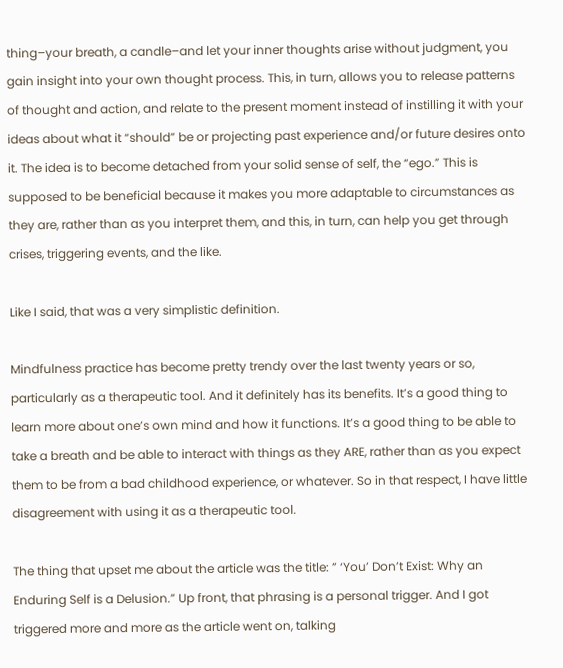thing–your breath, a candle–and let your inner thoughts arise without judgment, you gain insight into your own thought process. This, in turn, allows you to release patterns of thought and action, and relate to the present moment instead of instilling it with your ideas about what it “should” be or projecting past experience and/or future desires onto it. The idea is to become detached from your solid sense of self, the “ego.” This is supposed to be beneficial because it makes you more adaptable to circumstances as they are, rather than as you interpret them, and this, in turn, can help you get through crises, triggering events, and the like.

Like I said, that was a very simplistic definition.

Mindfulness practice has become pretty trendy over the last twenty years or so, particularly as a therapeutic tool. And it definitely has its benefits. It’s a good thing to learn more about one’s own mind and how it functions. It’s a good thing to be able to take a breath and be able to interact with things as they ARE, rather than as you expect them to be from a bad childhood experience, or whatever. So in that respect, I have little disagreement with using it as a therapeutic tool.

The thing that upset me about the article was the title: ” ‘You’ Don’t Exist: Why an Enduring Self is a Delusion.” Up front, that phrasing is a personal trigger. And I got triggered more and more as the article went on, talking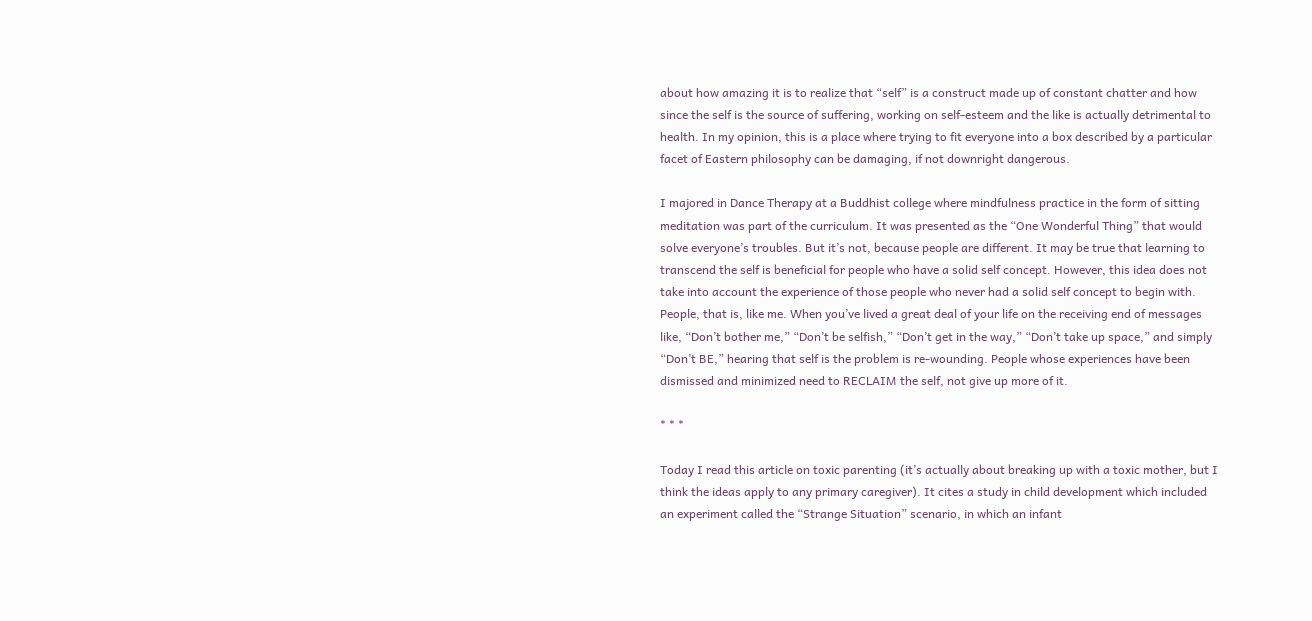about how amazing it is to realize that “self” is a construct made up of constant chatter and how since the self is the source of suffering, working on self-esteem and the like is actually detrimental to health. In my opinion, this is a place where trying to fit everyone into a box described by a particular facet of Eastern philosophy can be damaging, if not downright dangerous.

I majored in Dance Therapy at a Buddhist college where mindfulness practice in the form of sitting meditation was part of the curriculum. It was presented as the “One Wonderful Thing” that would solve everyone’s troubles. But it’s not, because people are different. It may be true that learning to transcend the self is beneficial for people who have a solid self concept. However, this idea does not take into account the experience of those people who never had a solid self concept to begin with. People, that is, like me. When you’ve lived a great deal of your life on the receiving end of messages like, “Don’t bother me,” “Don’t be selfish,” “Don’t get in the way,” “Don’t take up space,” and simply “Don’t BE,” hearing that self is the problem is re-wounding. People whose experiences have been dismissed and minimized need to RECLAIM the self, not give up more of it.

* * *

Today I read this article on toxic parenting (it’s actually about breaking up with a toxic mother, but I think the ideas apply to any primary caregiver). It cites a study in child development which included an experiment called the “Strange Situation” scenario, in which an infant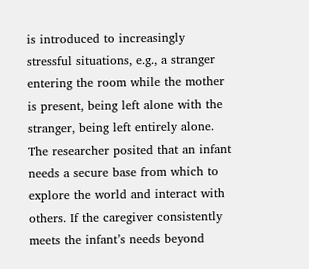is introduced to increasingly stressful situations, e.g., a stranger entering the room while the mother is present, being left alone with the stranger, being left entirely alone. The researcher posited that an infant needs a secure base from which to explore the world and interact with others. If the caregiver consistently meets the infant’s needs beyond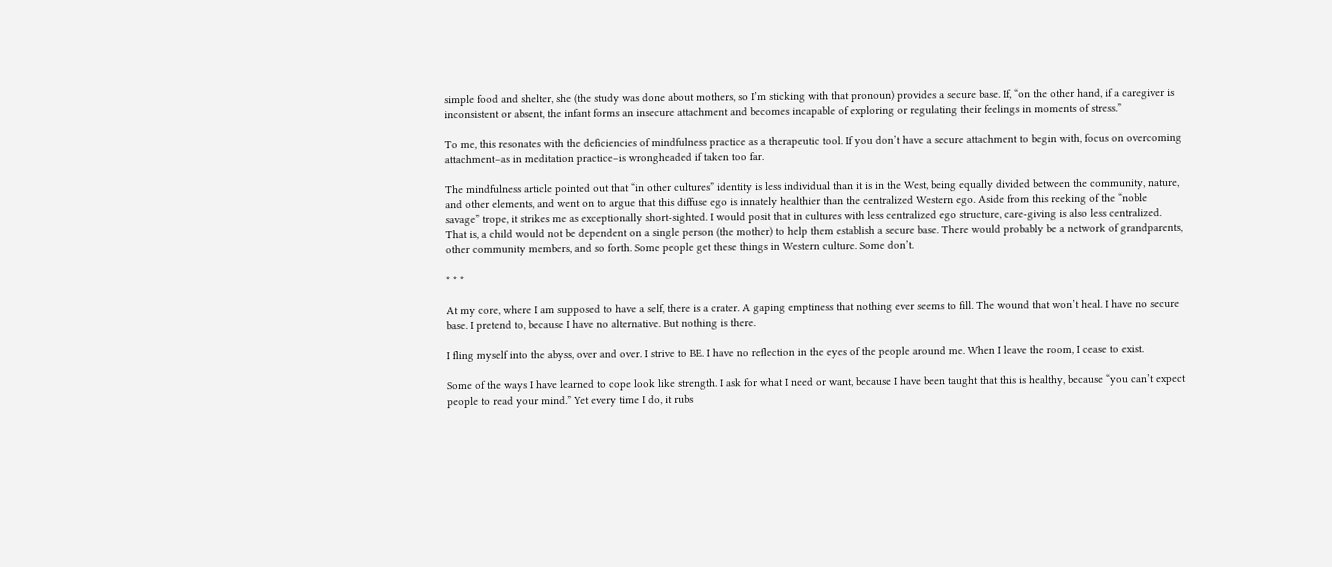simple food and shelter, she (the study was done about mothers, so I’m sticking with that pronoun) provides a secure base. If, “on the other hand, if a caregiver is inconsistent or absent, the infant forms an insecure attachment and becomes incapable of exploring or regulating their feelings in moments of stress.”

To me, this resonates with the deficiencies of mindfulness practice as a therapeutic tool. If you don’t have a secure attachment to begin with, focus on overcoming attachment–as in meditation practice–is wrongheaded if taken too far.

The mindfulness article pointed out that “in other cultures” identity is less individual than it is in the West, being equally divided between the community, nature, and other elements, and went on to argue that this diffuse ego is innately healthier than the centralized Western ego. Aside from this reeking of the “noble savage” trope, it strikes me as exceptionally short-sighted. I would posit that in cultures with less centralized ego structure, care-giving is also less centralized. That is, a child would not be dependent on a single person (the mother) to help them establish a secure base. There would probably be a network of grandparents, other community members, and so forth. Some people get these things in Western culture. Some don’t.

* * *

At my core, where I am supposed to have a self, there is a crater. A gaping emptiness that nothing ever seems to fill. The wound that won’t heal. I have no secure base. I pretend to, because I have no alternative. But nothing is there.

I fling myself into the abyss, over and over. I strive to BE. I have no reflection in the eyes of the people around me. When I leave the room, I cease to exist.

Some of the ways I have learned to cope look like strength. I ask for what I need or want, because I have been taught that this is healthy, because “you can’t expect people to read your mind.” Yet every time I do, it rubs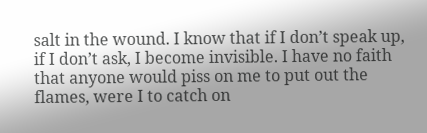salt in the wound. I know that if I don’t speak up, if I don’t ask, I become invisible. I have no faith that anyone would piss on me to put out the flames, were I to catch on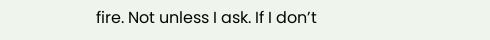fire. Not unless I ask. If I don’t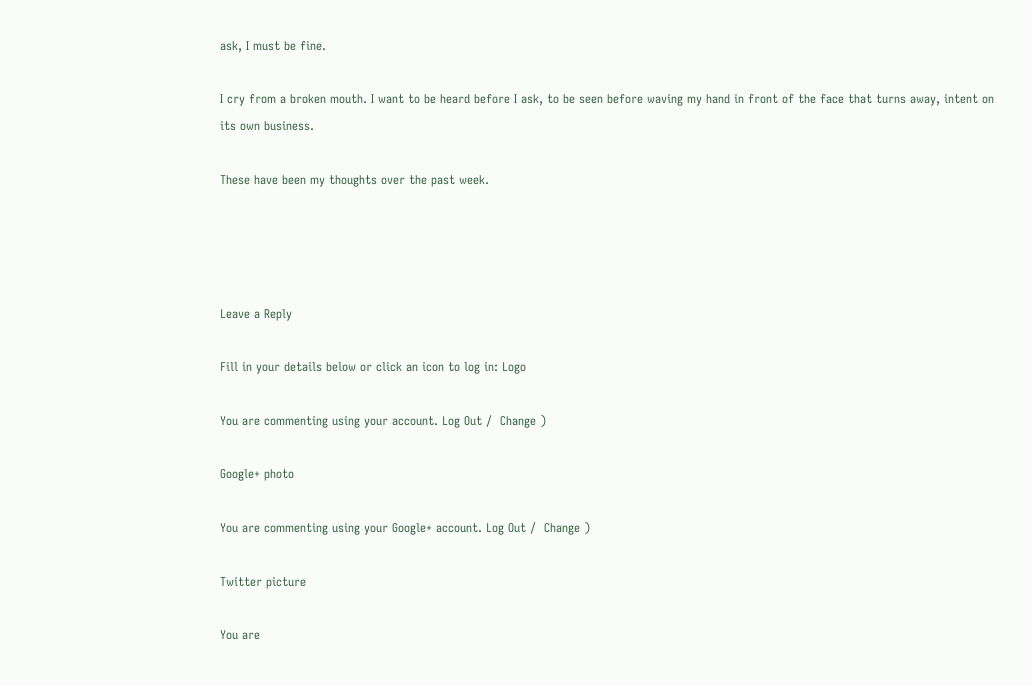ask, I must be fine.

I cry from a broken mouth. I want to be heard before I ask, to be seen before waving my hand in front of the face that turns away, intent on its own business.

These have been my thoughts over the past week.




Leave a Reply

Fill in your details below or click an icon to log in: Logo

You are commenting using your account. Log Out /  Change )

Google+ photo

You are commenting using your Google+ account. Log Out /  Change )

Twitter picture

You are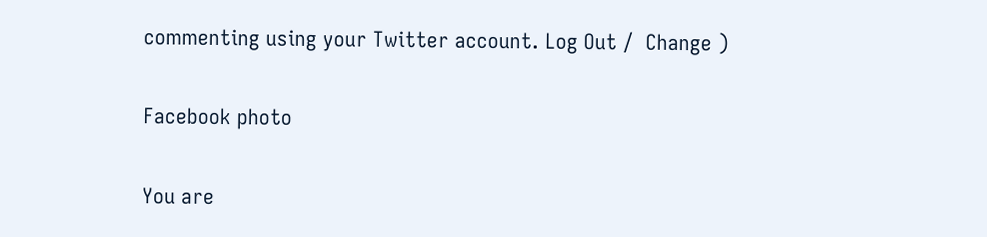commenting using your Twitter account. Log Out /  Change )

Facebook photo

You are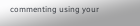commenting using your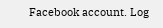Facebook account. Log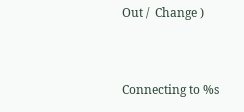Out /  Change )


Connecting to %s